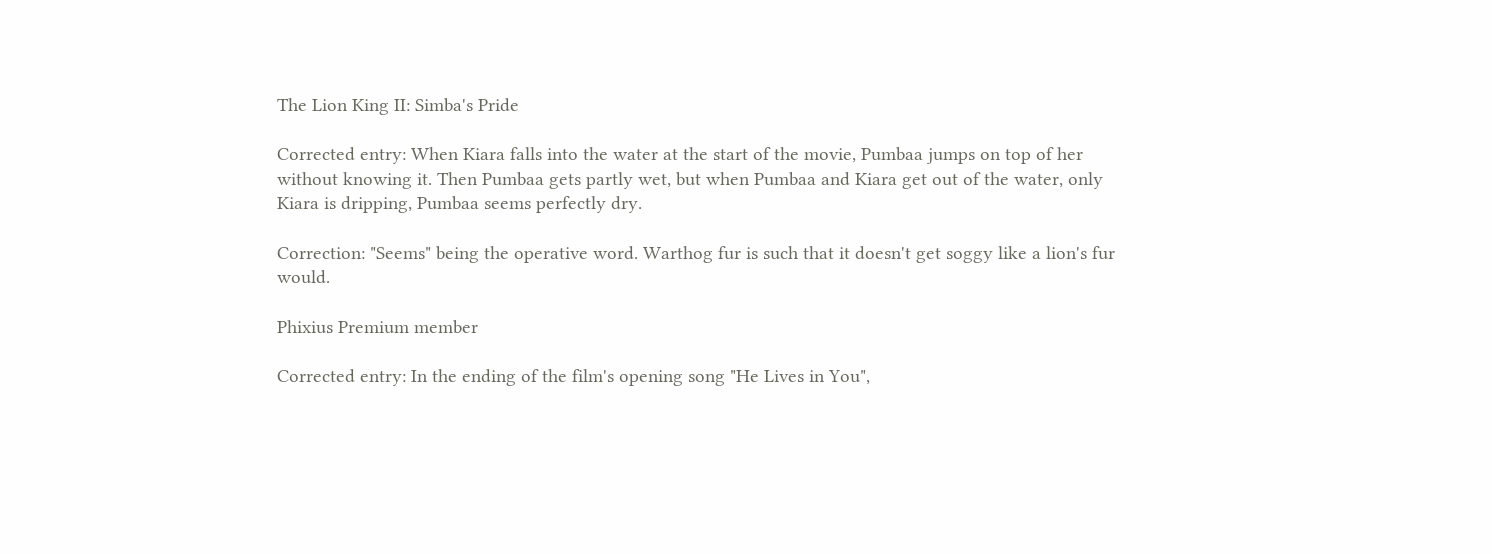The Lion King II: Simba's Pride

Corrected entry: When Kiara falls into the water at the start of the movie, Pumbaa jumps on top of her without knowing it. Then Pumbaa gets partly wet, but when Pumbaa and Kiara get out of the water, only Kiara is dripping, Pumbaa seems perfectly dry.

Correction: "Seems" being the operative word. Warthog fur is such that it doesn't get soggy like a lion's fur would.

Phixius Premium member

Corrected entry: In the ending of the film's opening song "He Lives in You",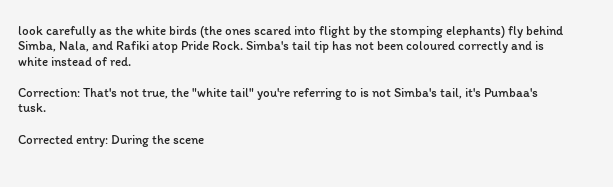look carefully as the white birds (the ones scared into flight by the stomping elephants) fly behind Simba, Nala, and Rafiki atop Pride Rock. Simba's tail tip has not been coloured correctly and is white instead of red.

Correction: That's not true, the "white tail" you're referring to is not Simba's tail, it's Pumbaa's tusk.

Corrected entry: During the scene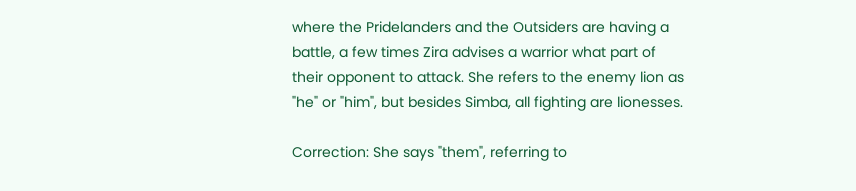where the Pridelanders and the Outsiders are having a battle, a few times Zira advises a warrior what part of their opponent to attack. She refers to the enemy lion as "he" or "him", but besides Simba, all fighting are lionesses.

Correction: She says "them", referring to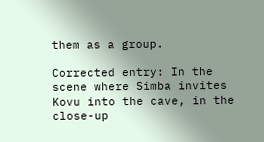them as a group.

Corrected entry: In the scene where Simba invites Kovu into the cave, in the close-up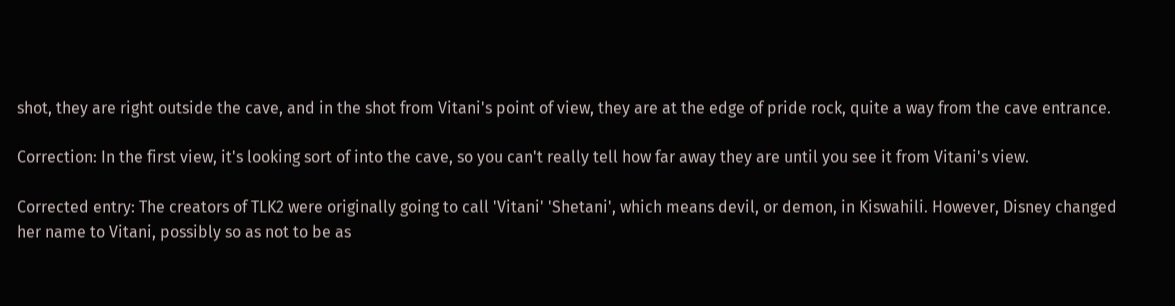shot, they are right outside the cave, and in the shot from Vitani's point of view, they are at the edge of pride rock, quite a way from the cave entrance.

Correction: In the first view, it's looking sort of into the cave, so you can't really tell how far away they are until you see it from Vitani's view.

Corrected entry: The creators of TLK2 were originally going to call 'Vitani' 'Shetani', which means devil, or demon, in Kiswahili. However, Disney changed her name to Vitani, possibly so as not to be as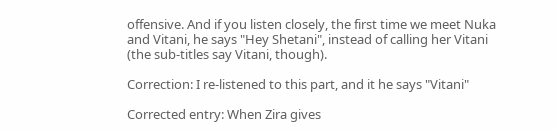offensive. And if you listen closely, the first time we meet Nuka and Vitani, he says "Hey Shetani", instead of calling her Vitani (the sub-titles say Vitani, though).

Correction: I re-listened to this part, and it he says "Vitani"

Corrected entry: When Zira gives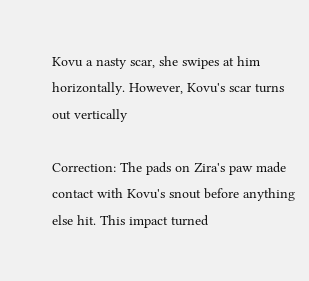Kovu a nasty scar, she swipes at him horizontally. However, Kovu's scar turns out vertically

Correction: The pads on Zira's paw made contact with Kovu's snout before anything else hit. This impact turned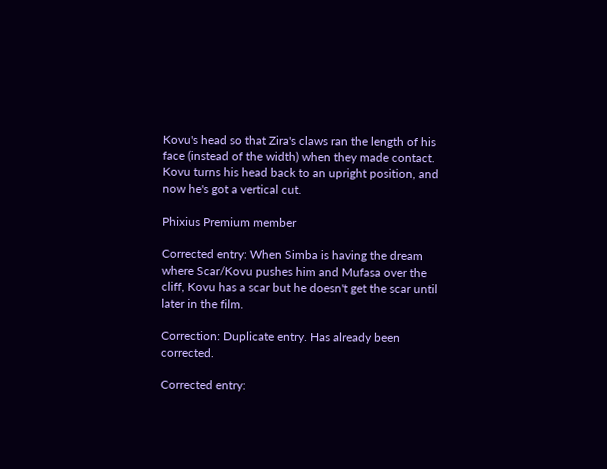Kovu's head so that Zira's claws ran the length of his face (instead of the width) when they made contact. Kovu turns his head back to an upright position, and now he's got a vertical cut.

Phixius Premium member

Corrected entry: When Simba is having the dream where Scar/Kovu pushes him and Mufasa over the cliff, Kovu has a scar but he doesn't get the scar until later in the film.

Correction: Duplicate entry. Has already been corrected.

Corrected entry: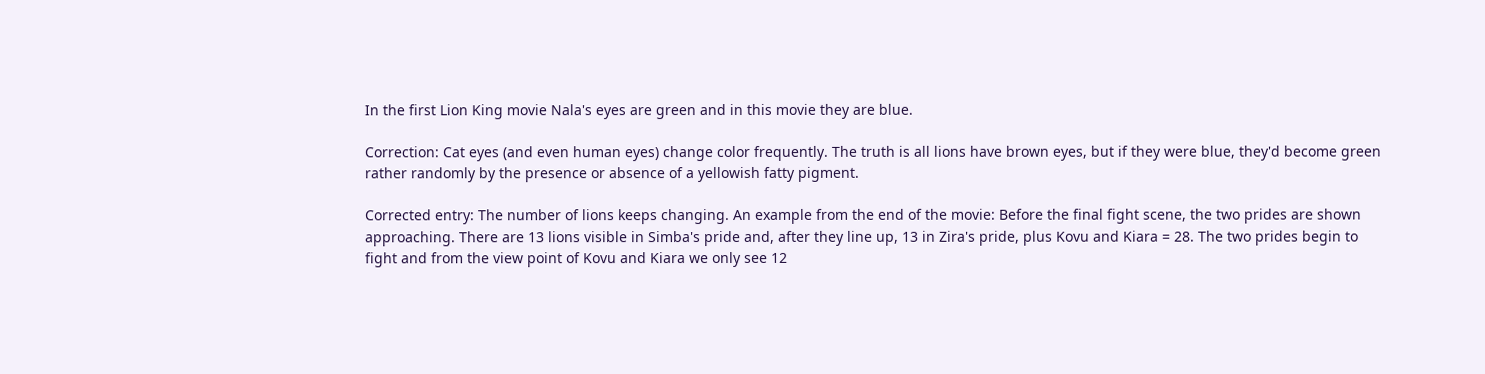In the first Lion King movie Nala's eyes are green and in this movie they are blue.

Correction: Cat eyes (and even human eyes) change color frequently. The truth is all lions have brown eyes, but if they were blue, they'd become green rather randomly by the presence or absence of a yellowish fatty pigment.

Corrected entry: The number of lions keeps changing. An example from the end of the movie: Before the final fight scene, the two prides are shown approaching. There are 13 lions visible in Simba's pride and, after they line up, 13 in Zira's pride, plus Kovu and Kiara = 28. The two prides begin to fight and from the view point of Kovu and Kiara we only see 12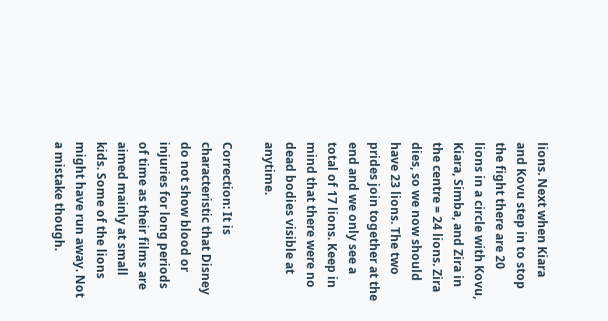lions. Next when Kiara and Kovu step in to stop the fight there are 20 lions in a circle with Kovu, Kiara, Simba, and Zira in the centre = 24 lions. Zira dies, so we now should have 23 lions. The two prides join together at the end and we only see a total of 17 lions. Keep in mind that there were no dead bodies visible at anytime.

Correction: It is characteristic that Disney do not show blood or injuries for long periods of time as their films are aimed mainly at small kids. Some of the lions might have run away. Not a mistake though.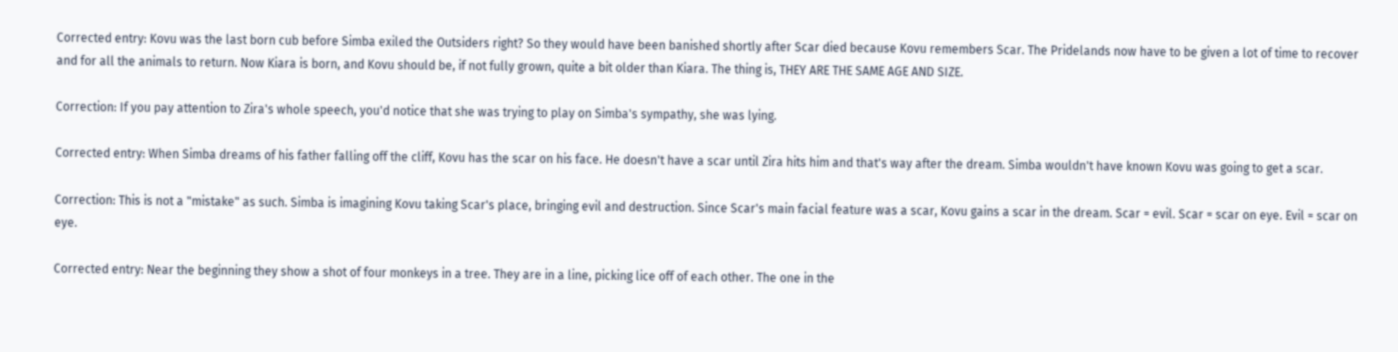Corrected entry: Kovu was the last born cub before Simba exiled the Outsiders right? So they would have been banished shortly after Scar died because Kovu remembers Scar. The Pridelands now have to be given a lot of time to recover and for all the animals to return. Now Kiara is born, and Kovu should be, if not fully grown, quite a bit older than Kiara. The thing is, THEY ARE THE SAME AGE AND SIZE.

Correction: If you pay attention to Zira's whole speech, you'd notice that she was trying to play on Simba's sympathy, she was lying.

Corrected entry: When Simba dreams of his father falling off the cliff, Kovu has the scar on his face. He doesn't have a scar until Zira hits him and that's way after the dream. Simba wouldn't have known Kovu was going to get a scar.

Correction: This is not a "mistake" as such. Simba is imagining Kovu taking Scar's place, bringing evil and destruction. Since Scar's main facial feature was a scar, Kovu gains a scar in the dream. Scar = evil. Scar = scar on eye. Evil = scar on eye.

Corrected entry: Near the beginning they show a shot of four monkeys in a tree. They are in a line, picking lice off of each other. The one in the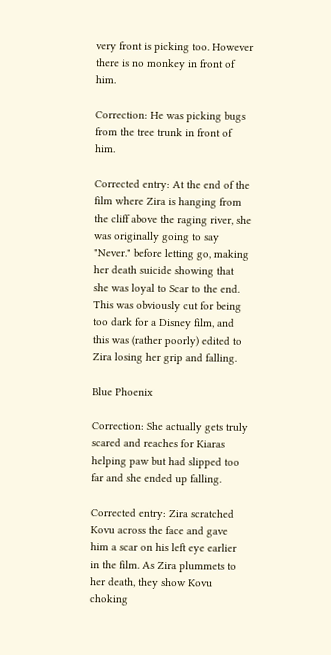very front is picking too. However there is no monkey in front of him.

Correction: He was picking bugs from the tree trunk in front of him.

Corrected entry: At the end of the film where Zira is hanging from the cliff above the raging river, she was originally going to say "Never." before letting go, making her death suicide showing that she was loyal to Scar to the end. This was obviously cut for being too dark for a Disney film, and this was (rather poorly) edited to Zira losing her grip and falling.

Blue Phoenix

Correction: She actually gets truly scared and reaches for Kiaras helping paw but had slipped too far and she ended up falling.

Corrected entry: Zira scratched Kovu across the face and gave him a scar on his left eye earlier in the film. As Zira plummets to her death, they show Kovu choking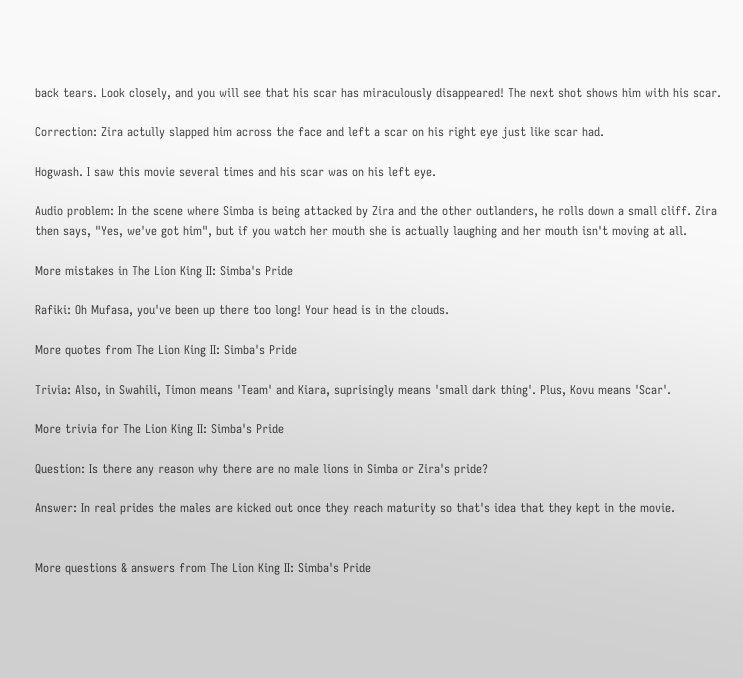back tears. Look closely, and you will see that his scar has miraculously disappeared! The next shot shows him with his scar.

Correction: Zira actully slapped him across the face and left a scar on his right eye just like scar had.

Hogwash. I saw this movie several times and his scar was on his left eye.

Audio problem: In the scene where Simba is being attacked by Zira and the other outlanders, he rolls down a small cliff. Zira then says, "Yes, we've got him", but if you watch her mouth she is actually laughing and her mouth isn't moving at all.

More mistakes in The Lion King II: Simba's Pride

Rafiki: Oh Mufasa, you've been up there too long! Your head is in the clouds.

More quotes from The Lion King II: Simba's Pride

Trivia: Also, in Swahili, Timon means 'Team' and Kiara, suprisingly means 'small dark thing'. Plus, Kovu means 'Scar'.

More trivia for The Lion King II: Simba's Pride

Question: Is there any reason why there are no male lions in Simba or Zira's pride?

Answer: In real prides the males are kicked out once they reach maturity so that's idea that they kept in the movie.


More questions & answers from The Lion King II: Simba's Pride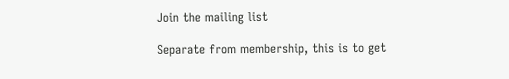Join the mailing list

Separate from membership, this is to get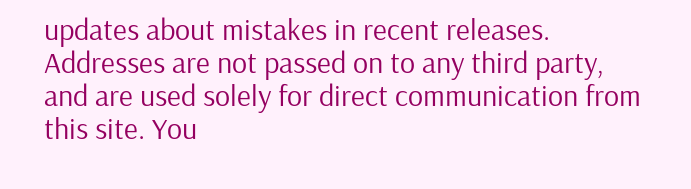updates about mistakes in recent releases. Addresses are not passed on to any third party, and are used solely for direct communication from this site. You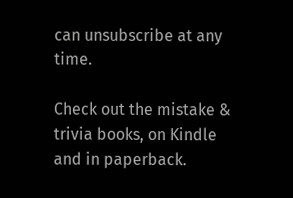can unsubscribe at any time.

Check out the mistake & trivia books, on Kindle and in paperback.